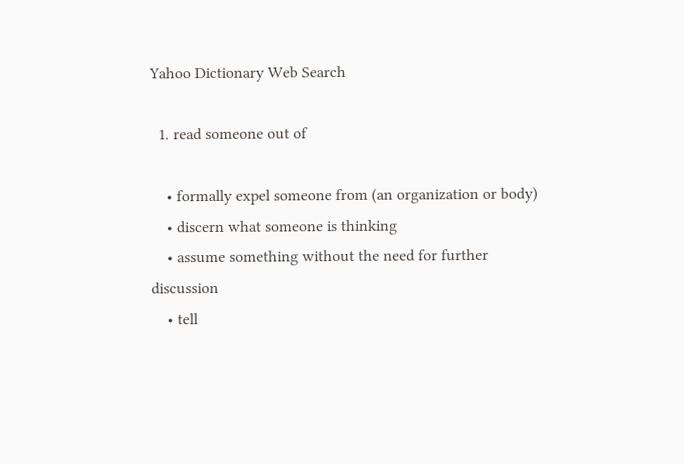Yahoo Dictionary Web Search

  1. read someone out of

    • formally expel someone from (an organization or body)
    • discern what someone is thinking
    • assume something without the need for further discussion
    • tell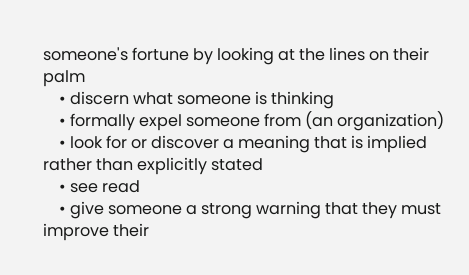someone's fortune by looking at the lines on their palm
    • discern what someone is thinking
    • formally expel someone from (an organization)
    • look for or discover a meaning that is implied rather than explicitly stated
    • see read
    • give someone a strong warning that they must improve their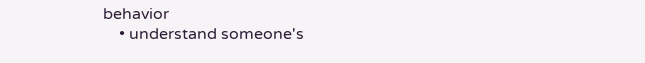behavior
    • understand someone's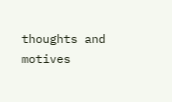thoughts and motives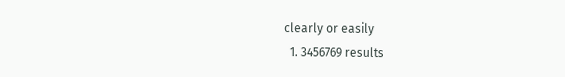clearly or easily
  1. 3456769 results